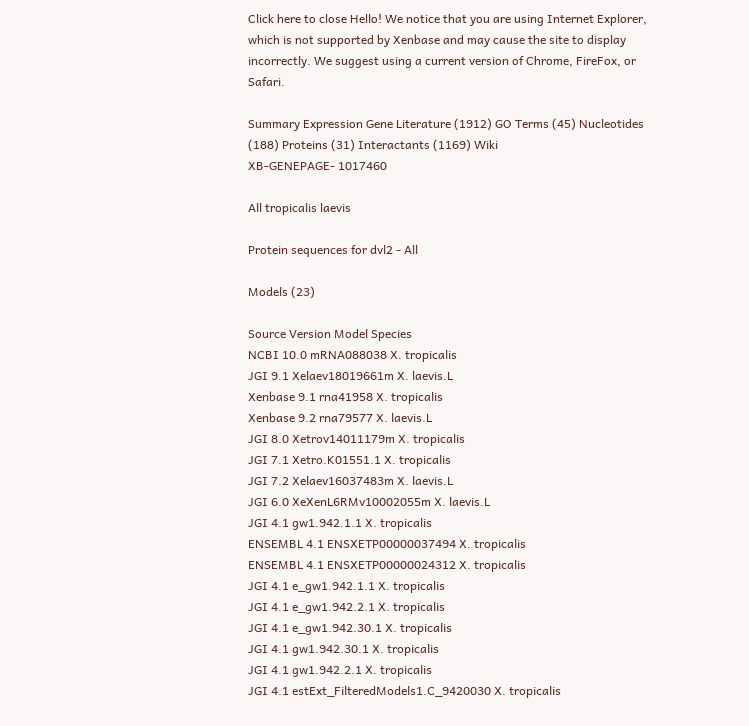Click here to close Hello! We notice that you are using Internet Explorer, which is not supported by Xenbase and may cause the site to display incorrectly. We suggest using a current version of Chrome, FireFox, or Safari.

Summary Expression Gene Literature (1912) GO Terms (45) Nucleotides (188) Proteins (31) Interactants (1169) Wiki
XB-GENEPAGE- 1017460

All tropicalis laevis

Protein sequences for dvl2 - All

Models (23)

Source Version Model Species
NCBI 10.0 mRNA088038 X. tropicalis
JGI 9.1 Xelaev18019661m X. laevis.L
Xenbase 9.1 rna41958 X. tropicalis
Xenbase 9.2 rna79577 X. laevis.L
JGI 8.0 Xetrov14011179m X. tropicalis
JGI 7.1 Xetro.K01551.1 X. tropicalis
JGI 7.2 Xelaev16037483m X. laevis.L
JGI 6.0 XeXenL6RMv10002055m X. laevis.L
JGI 4.1 gw1.942.1.1 X. tropicalis
ENSEMBL 4.1 ENSXETP00000037494 X. tropicalis
ENSEMBL 4.1 ENSXETP00000024312 X. tropicalis
JGI 4.1 e_gw1.942.1.1 X. tropicalis
JGI 4.1 e_gw1.942.2.1 X. tropicalis
JGI 4.1 e_gw1.942.30.1 X. tropicalis
JGI 4.1 gw1.942.30.1 X. tropicalis
JGI 4.1 gw1.942.2.1 X. tropicalis
JGI 4.1 estExt_FilteredModels1.C_9420030 X. tropicalis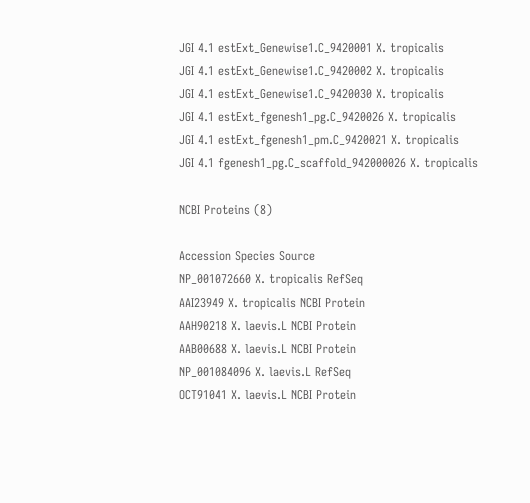JGI 4.1 estExt_Genewise1.C_9420001 X. tropicalis
JGI 4.1 estExt_Genewise1.C_9420002 X. tropicalis
JGI 4.1 estExt_Genewise1.C_9420030 X. tropicalis
JGI 4.1 estExt_fgenesh1_pg.C_9420026 X. tropicalis
JGI 4.1 estExt_fgenesh1_pm.C_9420021 X. tropicalis
JGI 4.1 fgenesh1_pg.C_scaffold_942000026 X. tropicalis

NCBI Proteins (8)

Accession Species Source
NP_001072660 X. tropicalis RefSeq
AAI23949 X. tropicalis NCBI Protein
AAH90218 X. laevis.L NCBI Protein
AAB00688 X. laevis.L NCBI Protein
NP_001084096 X. laevis.L RefSeq
OCT91041 X. laevis.L NCBI Protein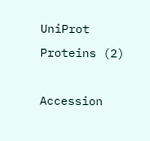UniProt Proteins (2)

Accession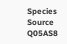Species Source
Q05AS8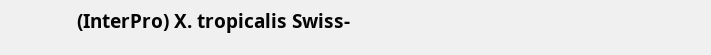(InterPro) X. tropicalis Swiss-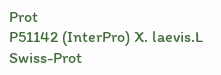Prot
P51142 (InterPro) X. laevis.L Swiss-Prot